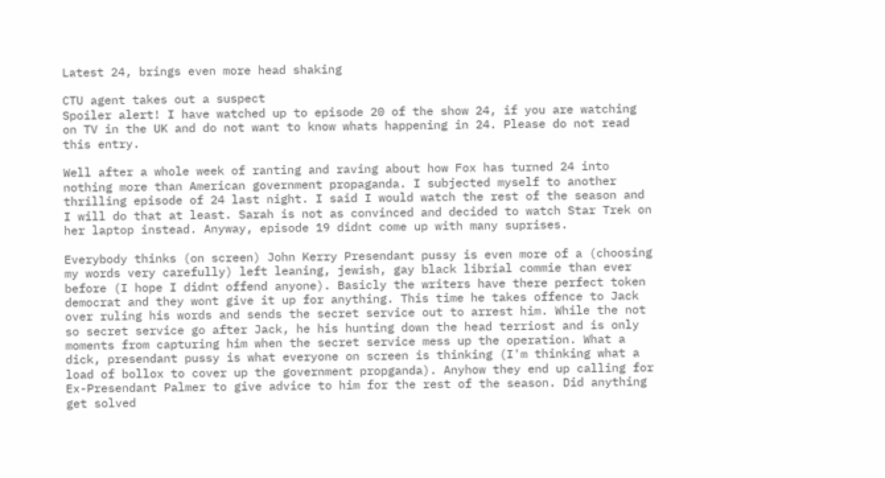Latest 24, brings even more head shaking

CTU agent takes out a suspect
Spoiler alert! I have watched up to episode 20 of the show 24, if you are watching on TV in the UK and do not want to know whats happening in 24. Please do not read this entry.

Well after a whole week of ranting and raving about how Fox has turned 24 into nothing more than American government propaganda. I subjected myself to another thrilling episode of 24 last night. I said I would watch the rest of the season and I will do that at least. Sarah is not as convinced and decided to watch Star Trek on her laptop instead. Anyway, episode 19 didnt come up with many suprises.

Everybody thinks (on screen) John Kerry Presendant pussy is even more of a (choosing my words very carefully) left leaning, jewish, gay black librial commie than ever before (I hope I didnt offend anyone). Basicly the writers have there perfect token democrat and they wont give it up for anything. This time he takes offence to Jack over ruling his words and sends the secret service out to arrest him. While the not so secret service go after Jack, he his hunting down the head terriost and is only moments from capturing him when the secret service mess up the operation. What a dick, presendant pussy is what everyone on screen is thinking (I'm thinking what a load of bollox to cover up the government propganda). Anyhow they end up calling for Ex-Presendant Palmer to give advice to him for the rest of the season. Did anything get solved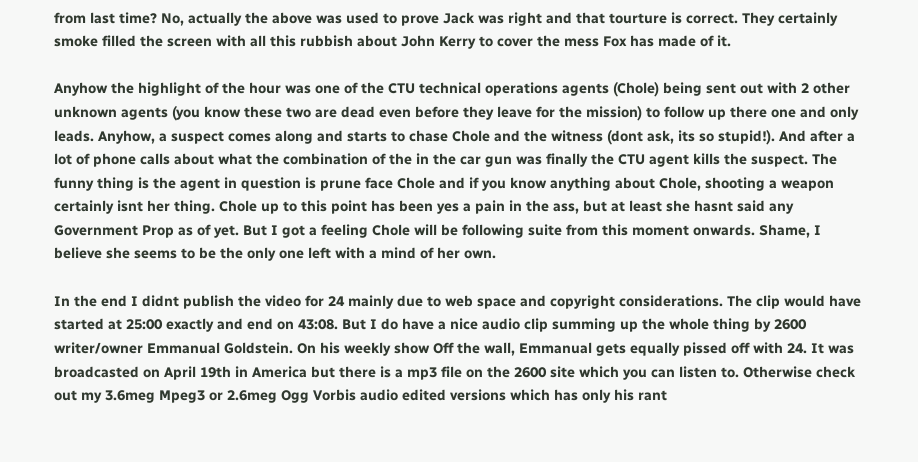from last time? No, actually the above was used to prove Jack was right and that tourture is correct. They certainly smoke filled the screen with all this rubbish about John Kerry to cover the mess Fox has made of it.

Anyhow the highlight of the hour was one of the CTU technical operations agents (Chole) being sent out with 2 other unknown agents (you know these two are dead even before they leave for the mission) to follow up there one and only leads. Anyhow, a suspect comes along and starts to chase Chole and the witness (dont ask, its so stupid!). And after a lot of phone calls about what the combination of the in the car gun was finally the CTU agent kills the suspect. The funny thing is the agent in question is prune face Chole and if you know anything about Chole, shooting a weapon certainly isnt her thing. Chole up to this point has been yes a pain in the ass, but at least she hasnt said any Government Prop as of yet. But I got a feeling Chole will be following suite from this moment onwards. Shame, I believe she seems to be the only one left with a mind of her own.

In the end I didnt publish the video for 24 mainly due to web space and copyright considerations. The clip would have started at 25:00 exactly and end on 43:08. But I do have a nice audio clip summing up the whole thing by 2600 writer/owner Emmanual Goldstein. On his weekly show Off the wall, Emmanual gets equally pissed off with 24. It was broadcasted on April 19th in America but there is a mp3 file on the 2600 site which you can listen to. Otherwise check out my 3.6meg Mpeg3 or 2.6meg Ogg Vorbis audio edited versions which has only his rant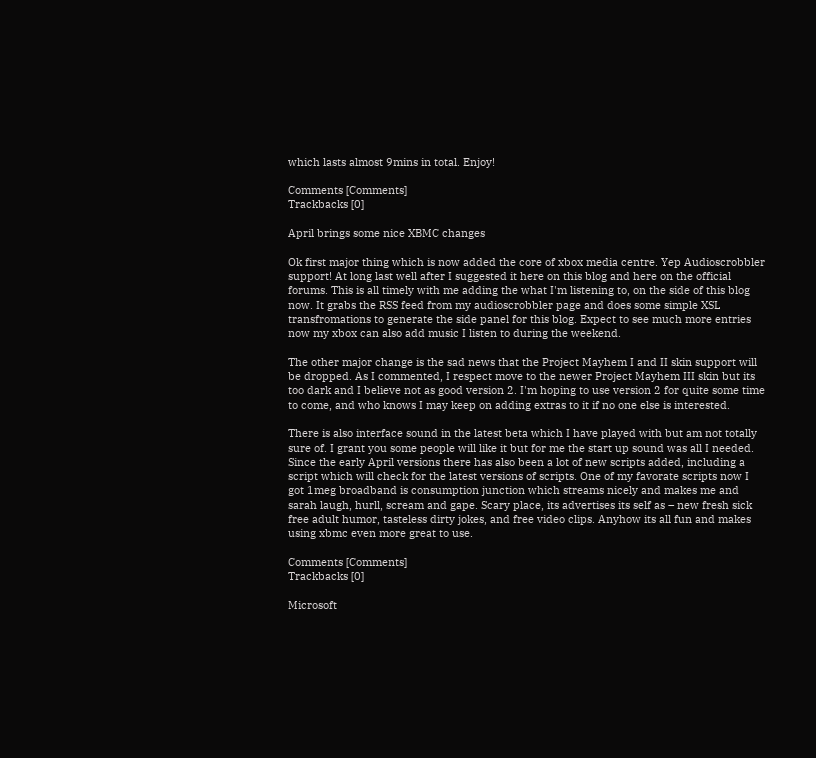which lasts almost 9mins in total. Enjoy!

Comments [Comments]
Trackbacks [0]

April brings some nice XBMC changes

Ok first major thing which is now added the core of xbox media centre. Yep Audioscrobbler support! At long last well after I suggested it here on this blog and here on the official forums. This is all timely with me adding the what I'm listening to, on the side of this blog now. It grabs the RSS feed from my audioscrobbler page and does some simple XSL transfromations to generate the side panel for this blog. Expect to see much more entries now my xbox can also add music I listen to during the weekend.

The other major change is the sad news that the Project Mayhem I and II skin support will be dropped. As I commented, I respect move to the newer Project Mayhem III skin but its too dark and I believe not as good version 2. I'm hoping to use version 2 for quite some time to come, and who knows I may keep on adding extras to it if no one else is interested.

There is also interface sound in the latest beta which I have played with but am not totally sure of. I grant you some people will like it but for me the start up sound was all I needed. Since the early April versions there has also been a lot of new scripts added, including a script which will check for the latest versions of scripts. One of my favorate scripts now I got 1meg broadband is consumption junction which streams nicely and makes me and sarah laugh, hurll, scream and gape. Scary place, its advertises its self as – new fresh sick free adult humor, tasteless dirty jokes, and free video clips. Anyhow its all fun and makes using xbmc even more great to use.

Comments [Comments]
Trackbacks [0]

Microsoft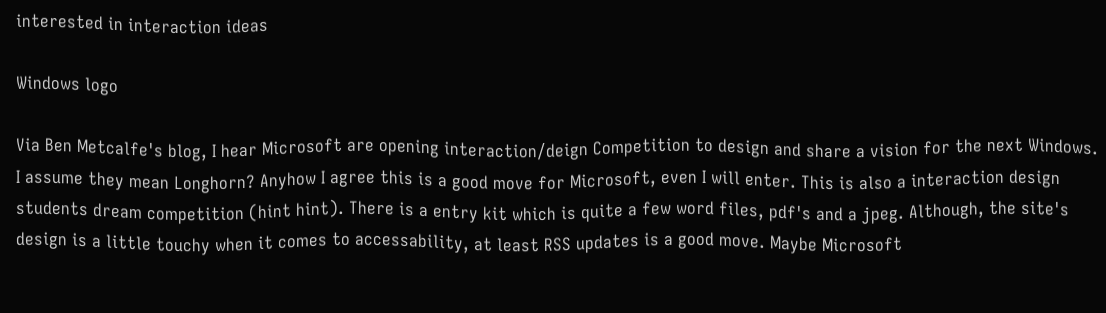interested in interaction ideas

Windows logo

Via Ben Metcalfe's blog, I hear Microsoft are opening interaction/deign Competition to design and share a vision for the next Windows. I assume they mean Longhorn? Anyhow I agree this is a good move for Microsoft, even I will enter. This is also a interaction design students dream competition (hint hint). There is a entry kit which is quite a few word files, pdf's and a jpeg. Although, the site's design is a little touchy when it comes to accessability, at least RSS updates is a good move. Maybe Microsoft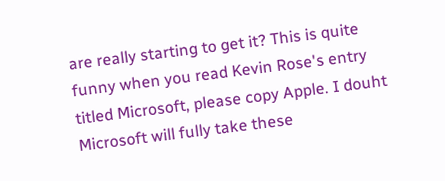are really starting to get it? This is quite funny when you read Kevin Rose's entry titled Microsoft, please copy Apple. I douht Microsoft will fully take these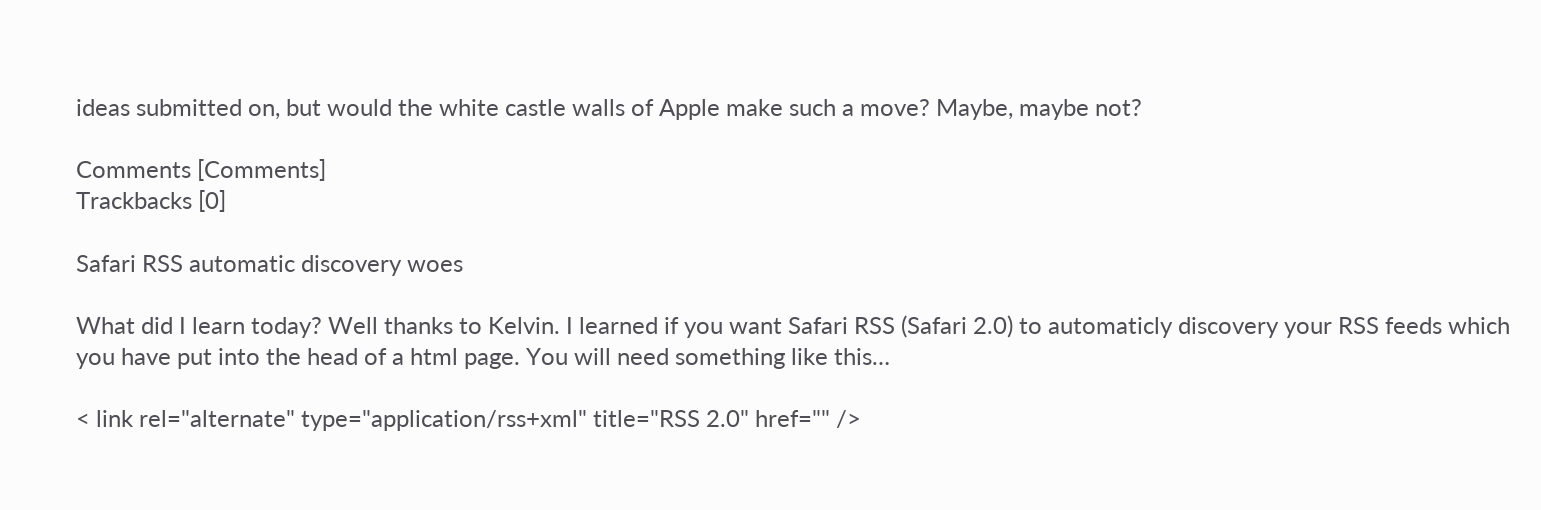ideas submitted on, but would the white castle walls of Apple make such a move? Maybe, maybe not?

Comments [Comments]
Trackbacks [0]

Safari RSS automatic discovery woes

What did I learn today? Well thanks to Kelvin. I learned if you want Safari RSS (Safari 2.0) to automaticly discovery your RSS feeds which you have put into the head of a html page. You will need something like this…

< link rel="alternate" type="application/rss+xml" title="RSS 2.0" href="" />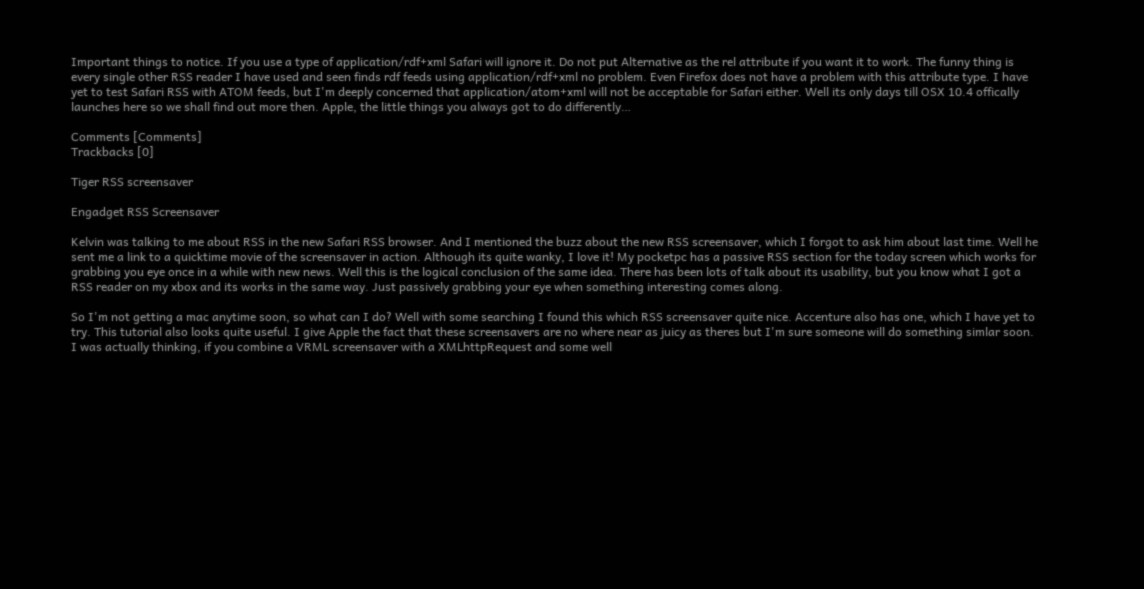Important things to notice. If you use a type of application/rdf+xml Safari will ignore it. Do not put Alternative as the rel attribute if you want it to work. The funny thing is every single other RSS reader I have used and seen finds rdf feeds using application/rdf+xml no problem. Even Firefox does not have a problem with this attribute type. I have yet to test Safari RSS with ATOM feeds, but I'm deeply concerned that application/atom+xml will not be acceptable for Safari either. Well its only days till OSX 10.4 offically launches here so we shall find out more then. Apple, the little things you always got to do differently…

Comments [Comments]
Trackbacks [0]

Tiger RSS screensaver

Engadget RSS Screensaver

Kelvin was talking to me about RSS in the new Safari RSS browser. And I mentioned the buzz about the new RSS screensaver, which I forgot to ask him about last time. Well he sent me a link to a quicktime movie of the screensaver in action. Although its quite wanky, I love it! My pocketpc has a passive RSS section for the today screen which works for grabbing you eye once in a while with new news. Well this is the logical conclusion of the same idea. There has been lots of talk about its usability, but you know what I got a RSS reader on my xbox and its works in the same way. Just passively grabbing your eye when something interesting comes along.

So I'm not getting a mac anytime soon, so what can I do? Well with some searching I found this which RSS screensaver quite nice. Accenture also has one, which I have yet to try. This tutorial also looks quite useful. I give Apple the fact that these screensavers are no where near as juicy as theres but I'm sure someone will do something simlar soon. I was actually thinking, if you combine a VRML screensaver with a XMLhttpRequest and some well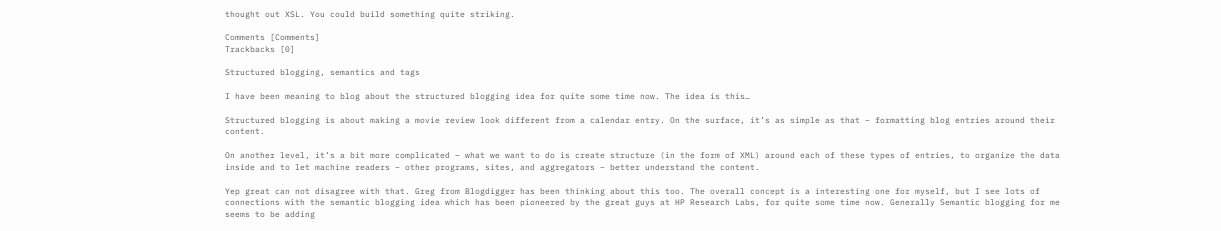thought out XSL. You could build something quite striking.

Comments [Comments]
Trackbacks [0]

Structured blogging, semantics and tags

I have been meaning to blog about the structured blogging idea for quite some time now. The idea is this…

Structured blogging is about making a movie review look different from a calendar entry. On the surface, it’s as simple as that – formatting blog entries around their content.

On another level, it’s a bit more complicated – what we want to do is create structure (in the form of XML) around each of these types of entries, to organize the data inside and to let machine readers – other programs, sites, and aggregators – better understand the content.

Yep great can not disagree with that. Greg from Blogdigger has been thinking about this too. The overall concept is a interesting one for myself, but I see lots of connections with the semantic blogging idea which has been pioneered by the great guys at HP Research Labs, for quite some time now. Generally Semantic blogging for me seems to be adding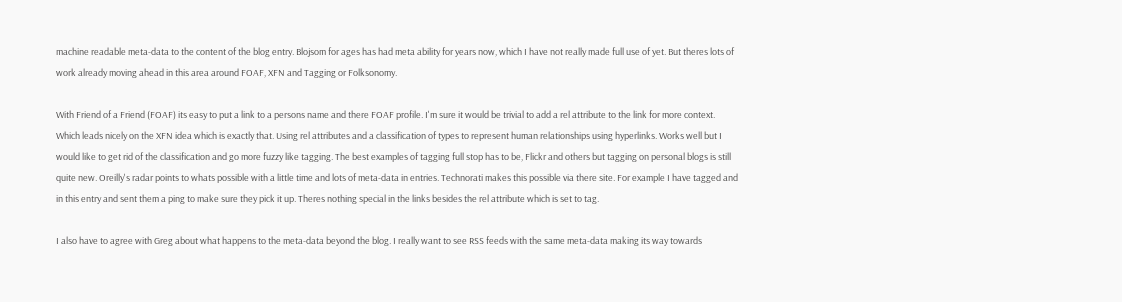machine readable meta-data to the content of the blog entry. Blojsom for ages has had meta ability for years now, which I have not really made full use of yet. But theres lots of work already moving ahead in this area around FOAF, XFN and Tagging or Folksonomy.

With Friend of a Friend (FOAF) its easy to put a link to a persons name and there FOAF profile. I'm sure it would be trivial to add a rel attribute to the link for more context. Which leads nicely on the XFN idea which is exactly that. Using rel attributes and a classification of types to represent human relationships using hyperlinks. Works well but I would like to get rid of the classification and go more fuzzy like tagging. The best examples of tagging full stop has to be, Flickr and others but tagging on personal blogs is still quite new. Oreilly's radar points to whats possible with a little time and lots of meta-data in entries. Technorati makes this possible via there site. For example I have tagged and in this entry and sent them a ping to make sure they pick it up. Theres nothing special in the links besides the rel attribute which is set to tag.

I also have to agree with Greg about what happens to the meta-data beyond the blog. I really want to see RSS feeds with the same meta-data making its way towards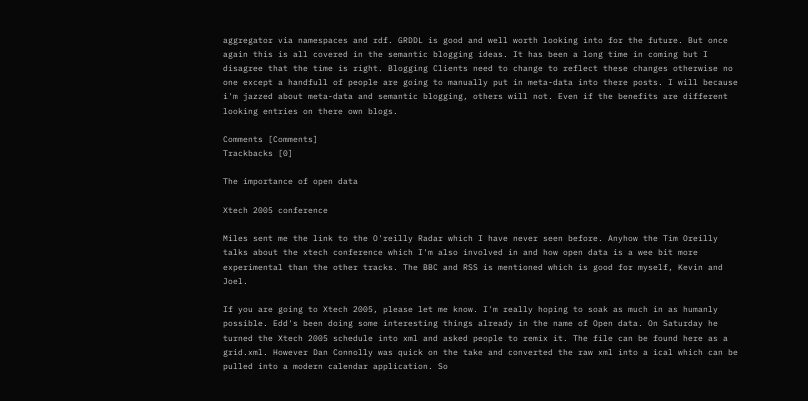aggregator via namespaces and rdf. GRDDL is good and well worth looking into for the future. But once again this is all covered in the semantic blogging ideas. It has been a long time in coming but I disagree that the time is right. Blogging Clients need to change to reflect these changes otherwise no one except a handfull of people are going to manually put in meta-data into there posts. I will because i'm jazzed about meta-data and semantic blogging, others will not. Even if the benefits are different looking entries on there own blogs.

Comments [Comments]
Trackbacks [0]

The importance of open data

Xtech 2005 conference

Miles sent me the link to the O'reilly Radar which I have never seen before. Anyhow the Tim Oreilly talks about the xtech conference which I'm also involved in and how open data is a wee bit more experimental than the other tracks. The BBC and RSS is mentioned which is good for myself, Kevin and Joel.

If you are going to Xtech 2005, please let me know. I'm really hoping to soak as much in as humanly possible. Edd's been doing some interesting things already in the name of Open data. On Saturday he turned the Xtech 2005 schedule into xml and asked people to remix it. The file can be found here as a grid.xml. However Dan Connolly was quick on the take and converted the raw xml into a ical which can be pulled into a modern calendar application. So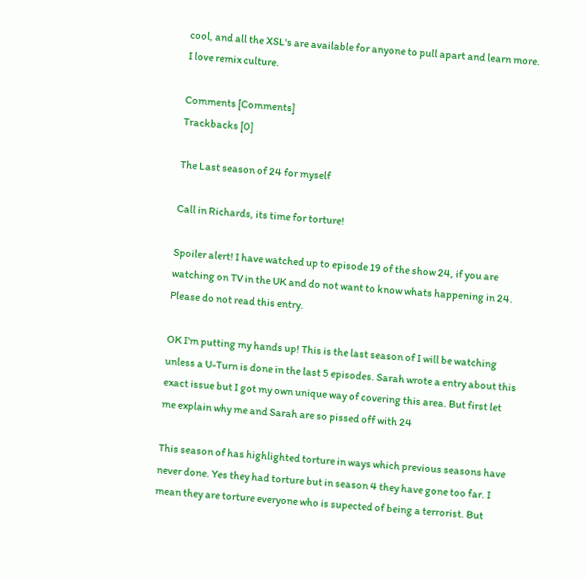cool, and all the XSL's are available for anyone to pull apart and learn more. I love remix culture.

Comments [Comments]
Trackbacks [0]

The Last season of 24 for myself

Call in Richards, its time for torture!

Spoiler alert! I have watched up to episode 19 of the show 24, if you are watching on TV in the UK and do not want to know whats happening in 24. Please do not read this entry.

OK I'm putting my hands up! This is the last season of I will be watching unless a U-Turn is done in the last 5 episodes. Sarah wrote a entry about this exact issue but I got my own unique way of covering this area. But first let me explain why me and Sarah are so pissed off with 24

This season of has highlighted torture in ways which previous seasons have never done. Yes they had torture but in season 4 they have gone too far. I mean they are torture everyone who is supected of being a terrorist. But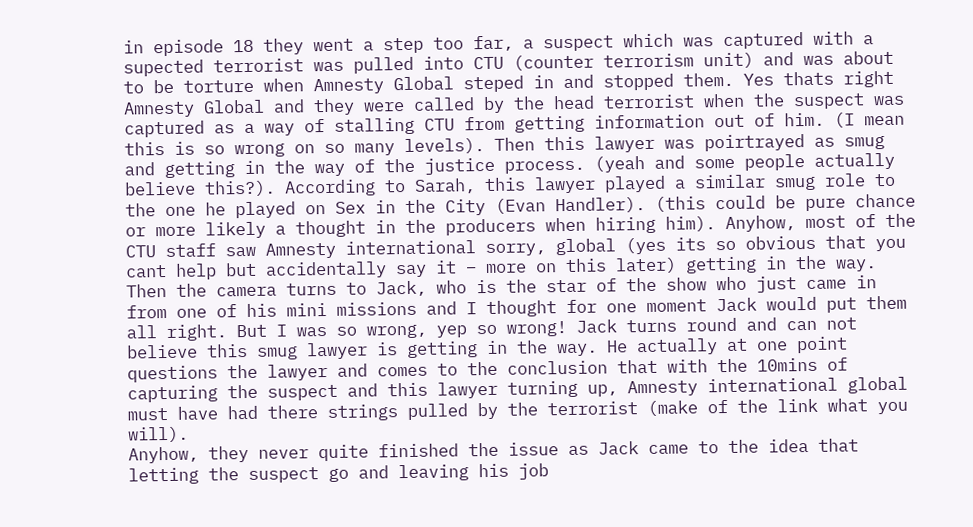in episode 18 they went a step too far, a suspect which was captured with a supected terrorist was pulled into CTU (counter terrorism unit) and was about to be torture when Amnesty Global steped in and stopped them. Yes thats right Amnesty Global and they were called by the head terrorist when the suspect was captured as a way of stalling CTU from getting information out of him. (I mean this is so wrong on so many levels). Then this lawyer was poirtrayed as smug and getting in the way of the justice process. (yeah and some people actually believe this?). According to Sarah, this lawyer played a similar smug role to the one he played on Sex in the City (Evan Handler). (this could be pure chance or more likely a thought in the producers when hiring him). Anyhow, most of the CTU staff saw Amnesty international sorry, global (yes its so obvious that you cant help but accidentally say it – more on this later) getting in the way. Then the camera turns to Jack, who is the star of the show who just came in from one of his mini missions and I thought for one moment Jack would put them all right. But I was so wrong, yep so wrong! Jack turns round and can not believe this smug lawyer is getting in the way. He actually at one point questions the lawyer and comes to the conclusion that with the 10mins of capturing the suspect and this lawyer turning up, Amnesty international global must have had there strings pulled by the terrorist (make of the link what you will).
Anyhow, they never quite finished the issue as Jack came to the idea that letting the suspect go and leaving his job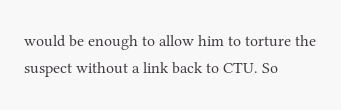would be enough to allow him to torture the suspect without a link back to CTU. So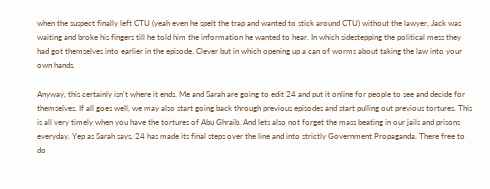when the suspect finally left CTU (yeah even he spelt the trap and wanted to stick around CTU) without the lawyer, Jack was waiting and broke his fingers till he told him the information he wanted to hear. In which sidestepping the political mess they had got themselves into earlier in the episode. Clever but in which opening up a can of worms about taking the law into your own hands.

Anyway, this certainly isn't where it ends. Me and Sarah are going to edit 24 and put it online for people to see and decide for themselves. If all goes well, we may also start going back through previous episodes and start pulling out previous tortures. This is all very timely when you have the tortures of Abu Ghraib. And lets also not forget the mass beating in our jails and prisons everyday. Yep as Sarah says, 24 has made its final steps over the line and into strictly Government Propaganda. There free to do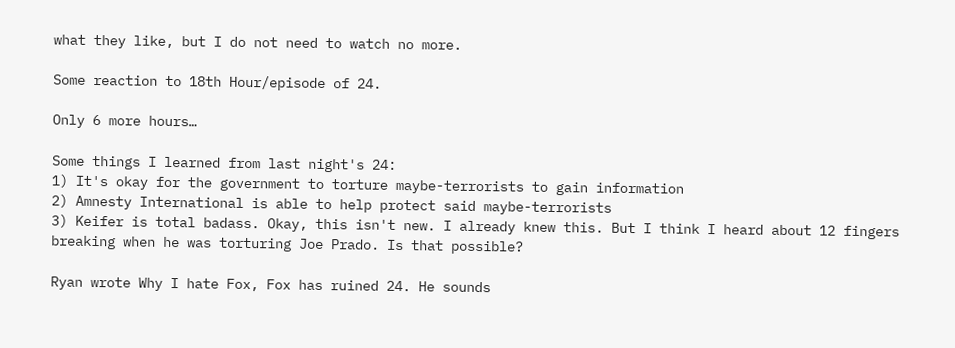what they like, but I do not need to watch no more.

Some reaction to 18th Hour/episode of 24.

Only 6 more hours…

Some things I learned from last night's 24:
1) It's okay for the government to torture maybe-terrorists to gain information
2) Amnesty International is able to help protect said maybe-terrorists
3) Keifer is total badass. Okay, this isn't new. I already knew this. But I think I heard about 12 fingers breaking when he was torturing Joe Prado. Is that possible?

Ryan wrote Why I hate Fox, Fox has ruined 24. He sounds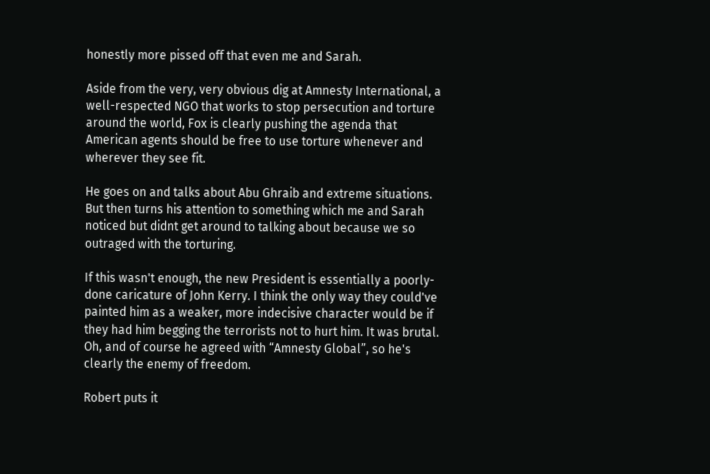honestly more pissed off that even me and Sarah.

Aside from the very, very obvious dig at Amnesty International, a well-respected NGO that works to stop persecution and torture around the world, Fox is clearly pushing the agenda that American agents should be free to use torture whenever and wherever they see fit.

He goes on and talks about Abu Ghraib and extreme situations. But then turns his attention to something which me and Sarah noticed but didnt get around to talking about because we so outraged with the torturing.

If this wasn't enough, the new President is essentially a poorly-done caricature of John Kerry. I think the only way they could've painted him as a weaker, more indecisive character would be if they had him begging the terrorists not to hurt him. It was brutal. Oh, and of course he agreed with “Amnesty Global”, so he's clearly the enemy of freedom.

Robert puts it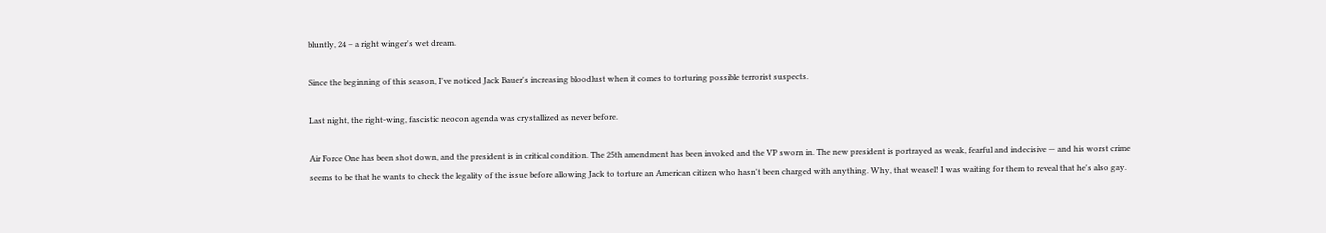bluntly, 24 – a right winger's wet dream.

Since the beginning of this season, I've noticed Jack Bauer's increasing bloodlust when it comes to torturing possible terrorist suspects.

Last night, the right-wing, fascistic neocon agenda was crystallized as never before.

Air Force One has been shot down, and the president is in critical condition. The 25th amendment has been invoked and the VP sworn in. The new president is portrayed as weak, fearful and indecisive — and his worst crime seems to be that he wants to check the legality of the issue before allowing Jack to torture an American citizen who hasn't been charged with anything. Why, that weasel! I was waiting for them to reveal that he's also gay.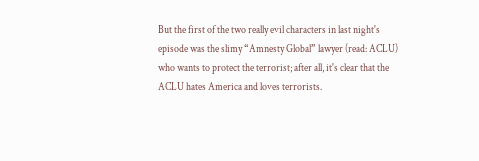But the first of the two really evil characters in last night's episode was the slimy “Amnesty Global” lawyer (read: ACLU) who wants to protect the terrorist; after all, it's clear that the ACLU hates America and loves terrorists.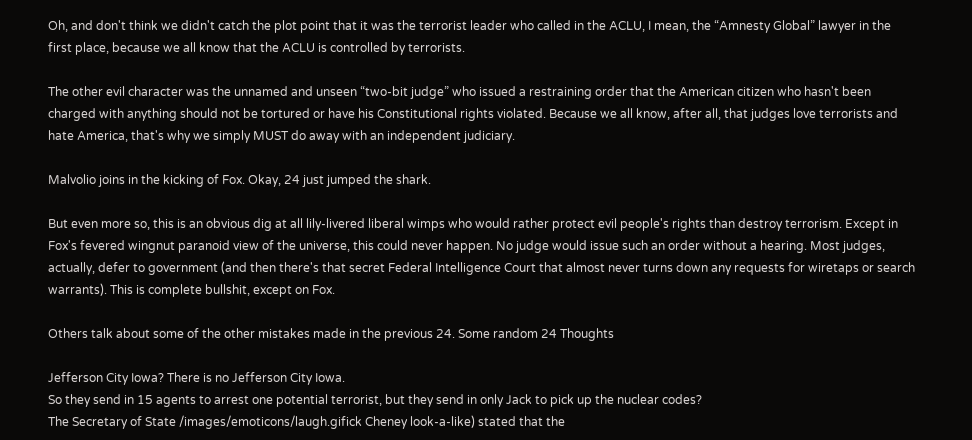Oh, and don't think we didn't catch the plot point that it was the terrorist leader who called in the ACLU, I mean, the “Amnesty Global” lawyer in the first place, because we all know that the ACLU is controlled by terrorists.

The other evil character was the unnamed and unseen “two-bit judge” who issued a restraining order that the American citizen who hasn't been charged with anything should not be tortured or have his Constitutional rights violated. Because we all know, after all, that judges love terrorists and hate America, that's why we simply MUST do away with an independent judiciary.

Malvolio joins in the kicking of Fox. Okay, 24 just jumped the shark.

But even more so, this is an obvious dig at all lily-livered liberal wimps who would rather protect evil people's rights than destroy terrorism. Except in Fox's fevered wingnut paranoid view of the universe, this could never happen. No judge would issue such an order without a hearing. Most judges, actually, defer to government (and then there's that secret Federal Intelligence Court that almost never turns down any requests for wiretaps or search warrants). This is complete bullshit, except on Fox.

Others talk about some of the other mistakes made in the previous 24. Some random 24 Thoughts

Jefferson City Iowa? There is no Jefferson City Iowa.
So they send in 15 agents to arrest one potential terrorist, but they send in only Jack to pick up the nuclear codes?
The Secretary of State /images/emoticons/laugh.gifick Cheney look-a-like) stated that the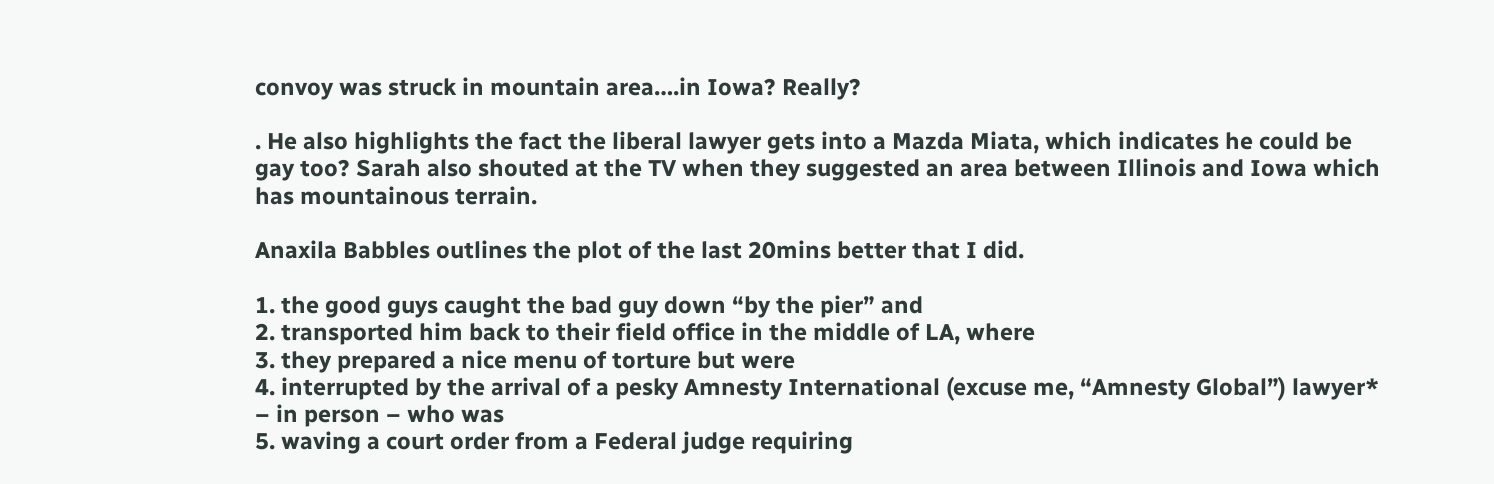convoy was struck in mountain area….in Iowa? Really?

. He also highlights the fact the liberal lawyer gets into a Mazda Miata, which indicates he could be gay too? Sarah also shouted at the TV when they suggested an area between Illinois and Iowa which has mountainous terrain.

Anaxila Babbles outlines the plot of the last 20mins better that I did.

1. the good guys caught the bad guy down “by the pier” and
2. transported him back to their field office in the middle of LA, where
3. they prepared a nice menu of torture but were
4. interrupted by the arrival of a pesky Amnesty International (excuse me, “Amnesty Global”) lawyer* – in person – who was
5. waving a court order from a Federal judge requiring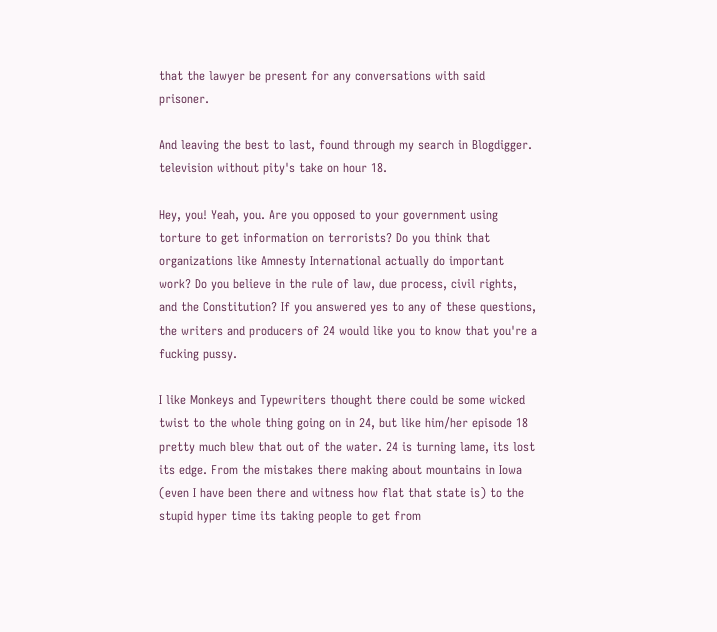that the lawyer be present for any conversations with said prisoner.

And leaving the best to last, found through my search in Blogdigger. television without pity's take on hour 18.

Hey, you! Yeah, you. Are you opposed to your government using torture to get information on terrorists? Do you think that organizations like Amnesty International actually do important work? Do you believe in the rule of law, due process, civil rights, and the Constitution? If you answered yes to any of these questions, the writers and producers of 24 would like you to know that you're a fucking pussy.

I like Monkeys and Typewriters thought there could be some wicked twist to the whole thing going on in 24, but like him/her episode 18 pretty much blew that out of the water. 24 is turning lame, its lost its edge. From the mistakes there making about mountains in Iowa (even I have been there and witness how flat that state is) to the stupid hyper time its taking people to get from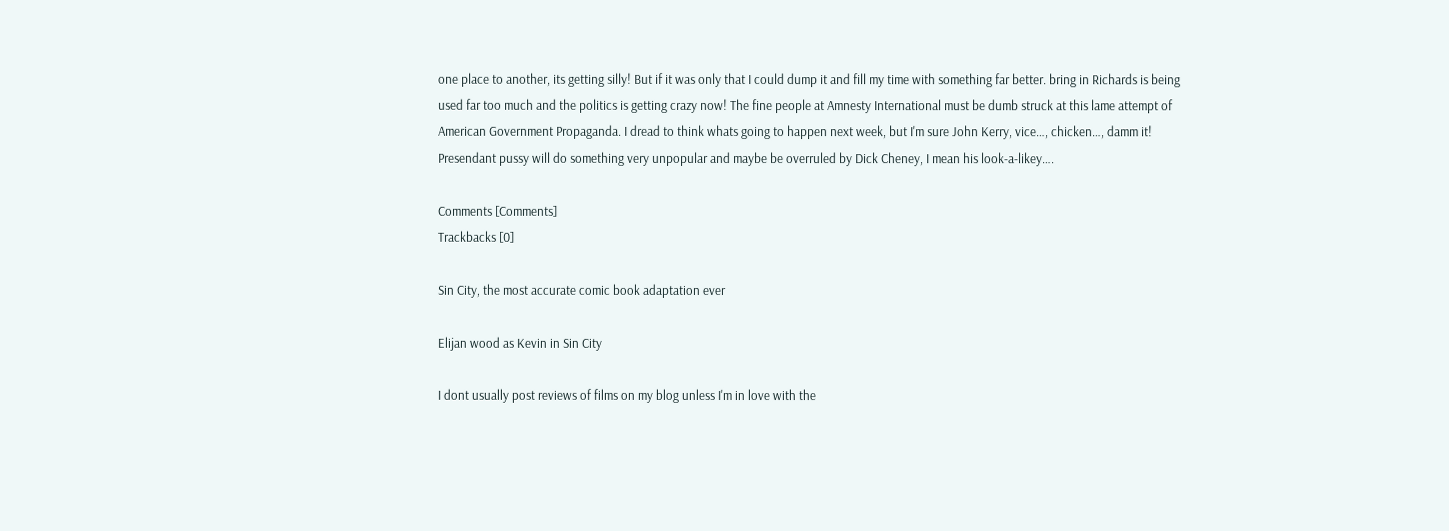one place to another, its getting silly! But if it was only that I could dump it and fill my time with something far better. bring in Richards is being used far too much and the politics is getting crazy now! The fine people at Amnesty International must be dumb struck at this lame attempt of American Government Propaganda. I dread to think whats going to happen next week, but I'm sure John Kerry, vice…, chicken…, damm it! Presendant pussy will do something very unpopular and maybe be overruled by Dick Cheney, I mean his look-a-likey….

Comments [Comments]
Trackbacks [0]

Sin City, the most accurate comic book adaptation ever

Elijan wood as Kevin in Sin City

I dont usually post reviews of films on my blog unless I'm in love with the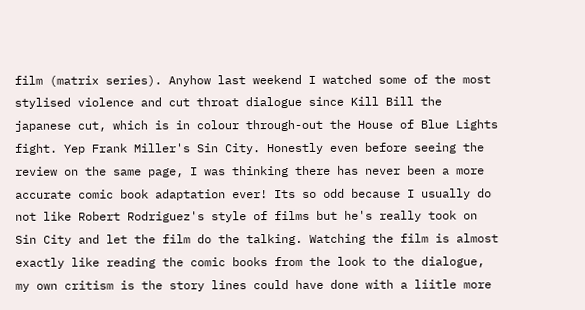film (matrix series). Anyhow last weekend I watched some of the most stylised violence and cut throat dialogue since Kill Bill the japanese cut, which is in colour through-out the House of Blue Lights fight. Yep Frank Miller's Sin City. Honestly even before seeing the review on the same page, I was thinking there has never been a more accurate comic book adaptation ever! Its so odd because I usually do not like Robert Rodriguez's style of films but he's really took on Sin City and let the film do the talking. Watching the film is almost exactly like reading the comic books from the look to the dialogue, my own critism is the story lines could have done with a liitle more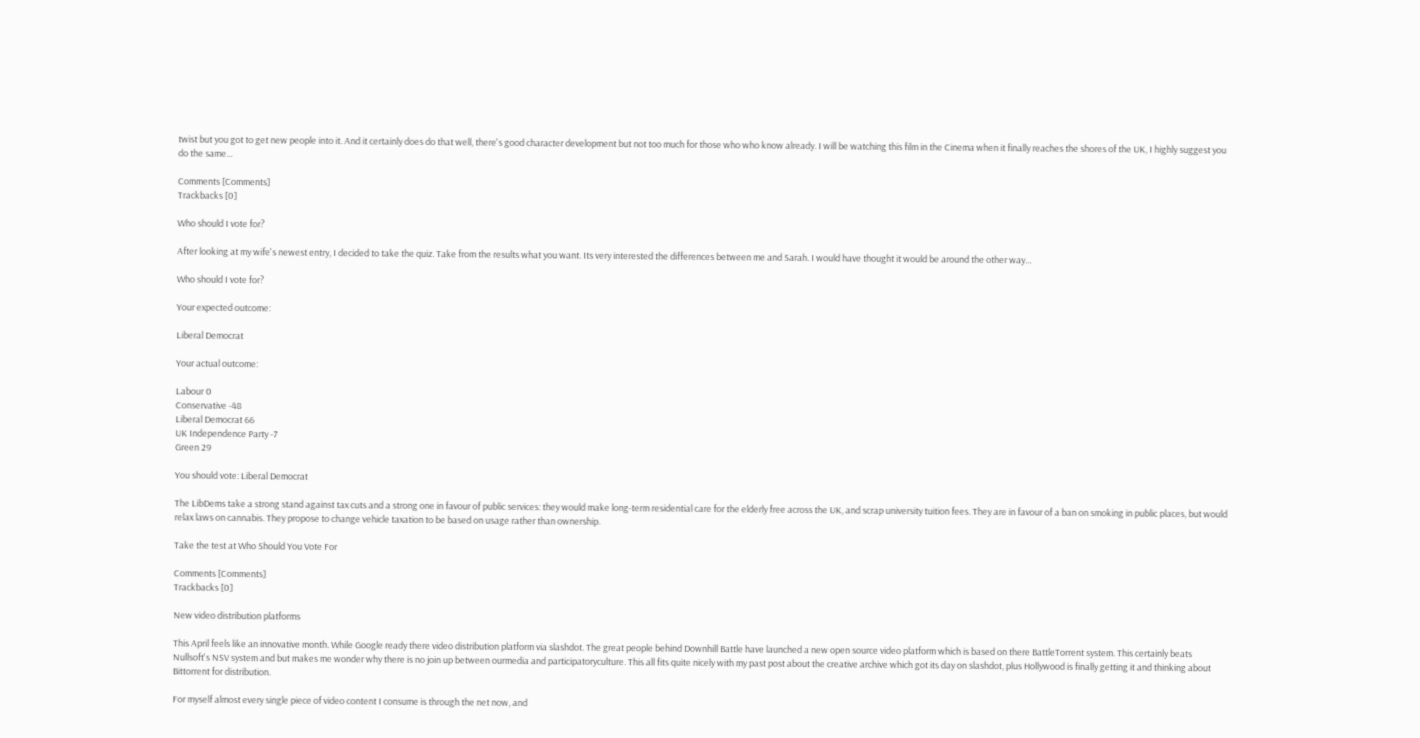twist but you got to get new people into it. And it certainly does do that well, there's good character development but not too much for those who who know already. I will be watching this film in the Cinema when it finally reaches the shores of the UK, I highly suggest you do the same…

Comments [Comments]
Trackbacks [0]

Who should I vote for?

After looking at my wife's newest entry, I decided to take the quiz. Take from the results what you want. Its very interested the differences between me and Sarah. I would have thought it would be around the other way…

Who should I vote for?

Your expected outcome:

Liberal Democrat

Your actual outcome:

Labour 0
Conservative -48
Liberal Democrat 66
UK Independence Party -7
Green 29

You should vote: Liberal Democrat

The LibDems take a strong stand against tax cuts and a strong one in favour of public services: they would make long-term residential care for the elderly free across the UK, and scrap university tuition fees. They are in favour of a ban on smoking in public places, but would relax laws on cannabis. They propose to change vehicle taxation to be based on usage rather than ownership.

Take the test at Who Should You Vote For

Comments [Comments]
Trackbacks [0]

New video distribution platforms

This April feels like an innovative month. While Google ready there video distribution platform via slashdot. The great people behind Downhill Battle have launched a new open source video platform which is based on there BattleTorrent system. This certainly beats Nullsoft's NSV system and but makes me wonder why there is no join up between ourmedia and participatoryculture. This all fits quite nicely with my past post about the creative archive which got its day on slashdot, plus Hollywood is finally getting it and thinking about Bittorrent for distribution.

For myself almost every single piece of video content I consume is through the net now, and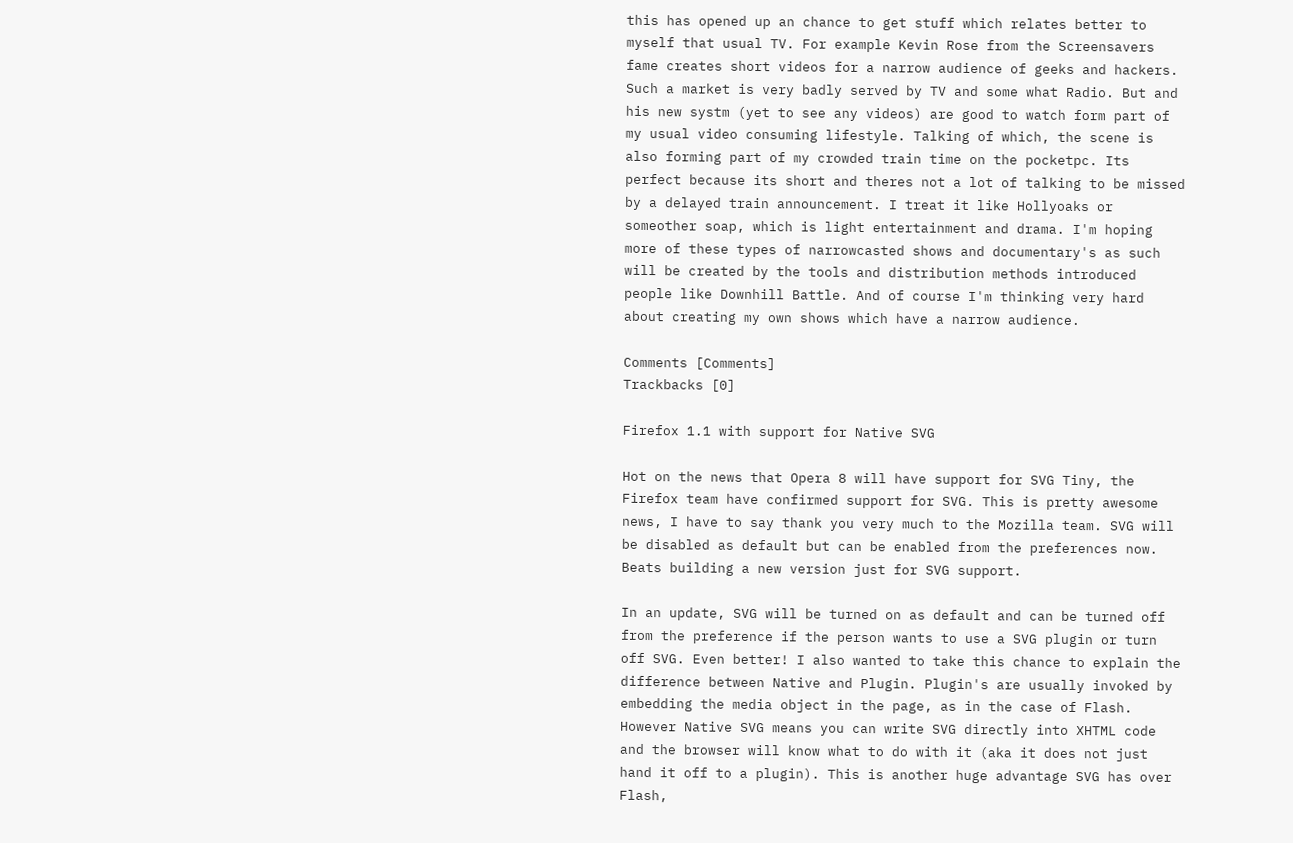this has opened up an chance to get stuff which relates better to myself that usual TV. For example Kevin Rose from the Screensavers fame creates short videos for a narrow audience of geeks and hackers. Such a market is very badly served by TV and some what Radio. But and his new systm (yet to see any videos) are good to watch form part of my usual video consuming lifestyle. Talking of which, the scene is also forming part of my crowded train time on the pocketpc. Its perfect because its short and theres not a lot of talking to be missed by a delayed train announcement. I treat it like Hollyoaks or someother soap, which is light entertainment and drama. I'm hoping more of these types of narrowcasted shows and documentary's as such will be created by the tools and distribution methods introduced people like Downhill Battle. And of course I'm thinking very hard about creating my own shows which have a narrow audience.

Comments [Comments]
Trackbacks [0]

Firefox 1.1 with support for Native SVG

Hot on the news that Opera 8 will have support for SVG Tiny, the Firefox team have confirmed support for SVG. This is pretty awesome news, I have to say thank you very much to the Mozilla team. SVG will be disabled as default but can be enabled from the preferences now. Beats building a new version just for SVG support.

In an update, SVG will be turned on as default and can be turned off from the preference if the person wants to use a SVG plugin or turn off SVG. Even better! I also wanted to take this chance to explain the difference between Native and Plugin. Plugin's are usually invoked by embedding the media object in the page, as in the case of Flash. However Native SVG means you can write SVG directly into XHTML code and the browser will know what to do with it (aka it does not just hand it off to a plugin). This is another huge advantage SVG has over Flash,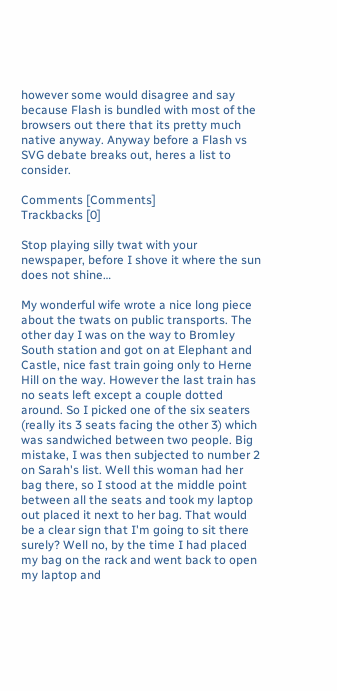however some would disagree and say because Flash is bundled with most of the browsers out there that its pretty much native anyway. Anyway before a Flash vs SVG debate breaks out, heres a list to consider.

Comments [Comments]
Trackbacks [0]

Stop playing silly twat with your newspaper, before I shove it where the sun does not shine…

My wonderful wife wrote a nice long piece about the twats on public transports. The other day I was on the way to Bromley South station and got on at Elephant and Castle, nice fast train going only to Herne Hill on the way. However the last train has no seats left except a couple dotted around. So I picked one of the six seaters (really its 3 seats facing the other 3) which was sandwiched between two people. Big mistake, I was then subjected to number 2 on Sarah's list. Well this woman had her bag there, so I stood at the middle point between all the seats and took my laptop out placed it next to her bag. That would be a clear sign that I'm going to sit there surely? Well no, by the time I had placed my bag on the rack and went back to open my laptop and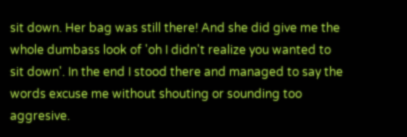sit down. Her bag was still there! And she did give me the whole dumbass look of 'oh I didn't realize you wanted to sit down'. In the end I stood there and managed to say the words excuse me without shouting or sounding too aggresive.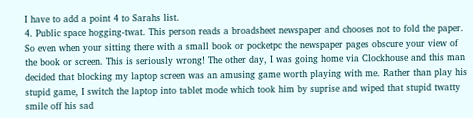I have to add a point 4 to Sarahs list.
4. Public space hogging-twat. This person reads a broadsheet newspaper and chooses not to fold the paper. So even when your sitting there with a small book or pocketpc the newspaper pages obscure your view of the book or screen. This is seriously wrong! The other day, I was going home via Clockhouse and this man decided that blocking my laptop screen was an amusing game worth playing with me. Rather than play his stupid game, I switch the laptop into tablet mode which took him by suprise and wiped that stupid twatty smile off his sad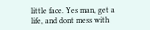little face. Yes man, get a life, and dont mess with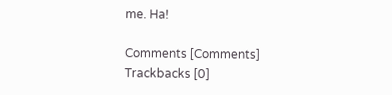me. Ha!

Comments [Comments]
Trackbacks [0]